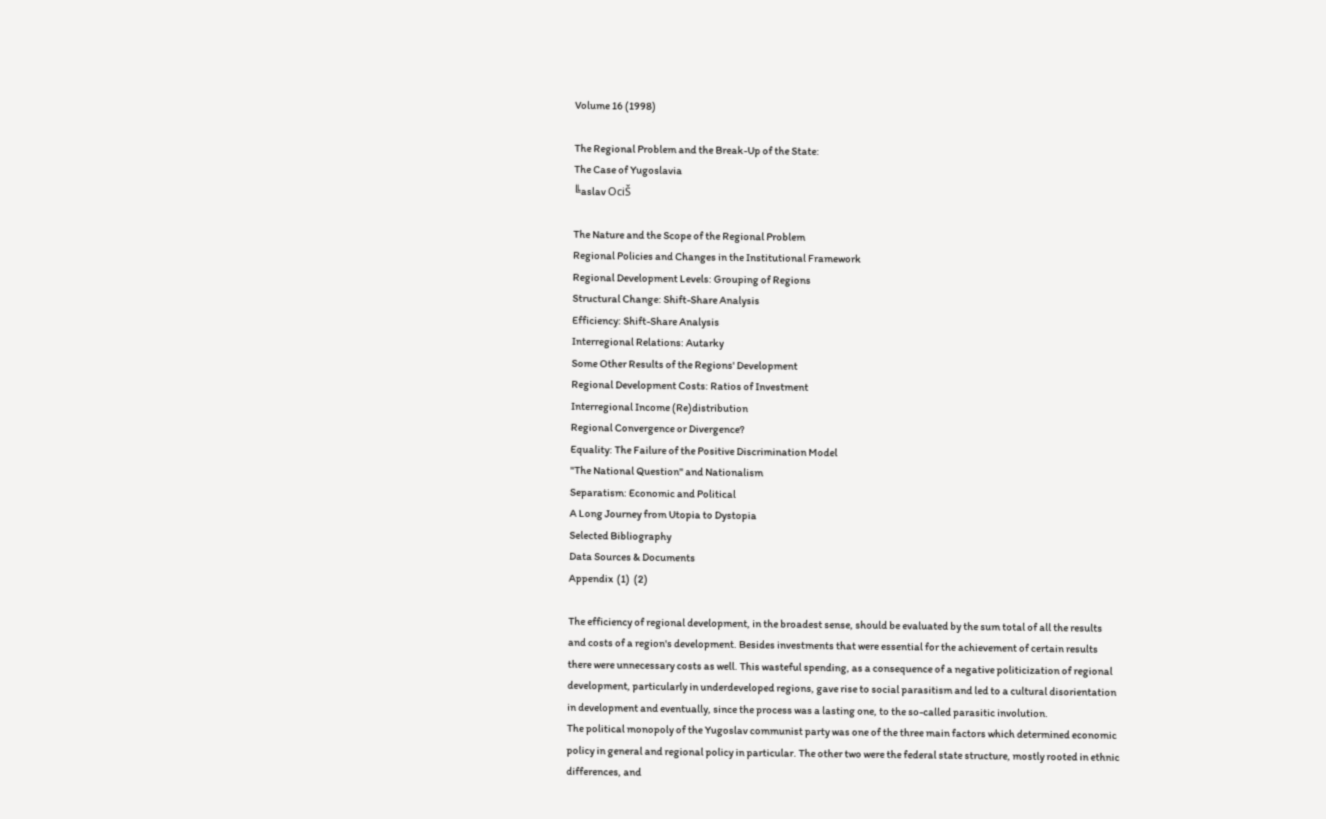Volume 16 (1998)

The Regional Problem and the Break-Up of the State:
The Case of Yugoslavia
╚aslav OciŠ

The Nature and the Scope of the Regional Problem
Regional Policies and Changes in the Institutional Framework
Regional Development Levels: Grouping of Regions
Structural Change: Shift-Share Analysis
Efficiency: Shift-Share Analysis
Interregional Relations: Autarky
Some Other Results of the Regions' Development
Regional Development Costs: Ratios of Investment
Interregional Income (Re)distribution
Regional Convergence or Divergence?
Equality: The Failure of the Positive Discrimination Model
"The National Question" and Nationalism
Separatism: Economic and Political
A Long Journey from Utopia to Dystopia
Selected Bibliography
Data Sources & Documents
Appendix  (1)  (2)

The efficiency of regional development, in the broadest sense, should be evaluated by the sum total of all the results and costs of a region's development. Besides investments that were essential for the achievement of certain results there were unnecessary costs as well. This wasteful spending, as a consequence of a negative politicization of regional development, particularly in underdeveloped regions, gave rise to social parasitism and led to a cultural disorientation in development and eventually, since the process was a lasting one, to the so-called parasitic involution.
The political monopoly of the Yugoslav communist party was one of the three main factors which determined economic policy in general and regional policy in particular. The other two were the federal state structure, mostly rooted in ethnic differences, and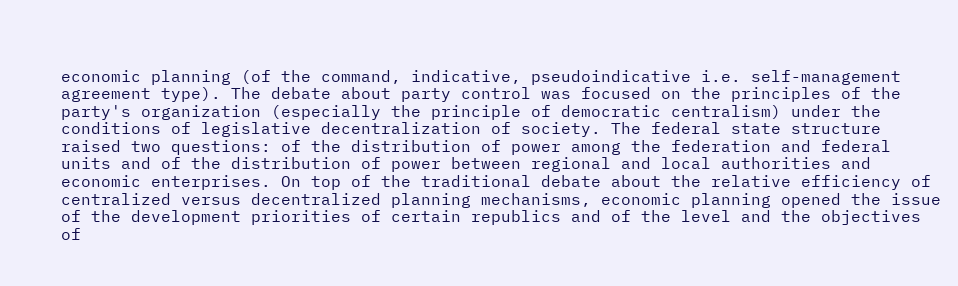economic planning (of the command, indicative, pseudoindicative i.e. self-management agreement type). The debate about party control was focused on the principles of the party's organization (especially the principle of democratic centralism) under the conditions of legislative decentralization of society. The federal state structure raised two questions: of the distribution of power among the federation and federal units and of the distribution of power between regional and local authorities and economic enterprises. On top of the traditional debate about the relative efficiency of centralized versus decentralized planning mechanisms, economic planning opened the issue of the development priorities of certain republics and of the level and the objectives of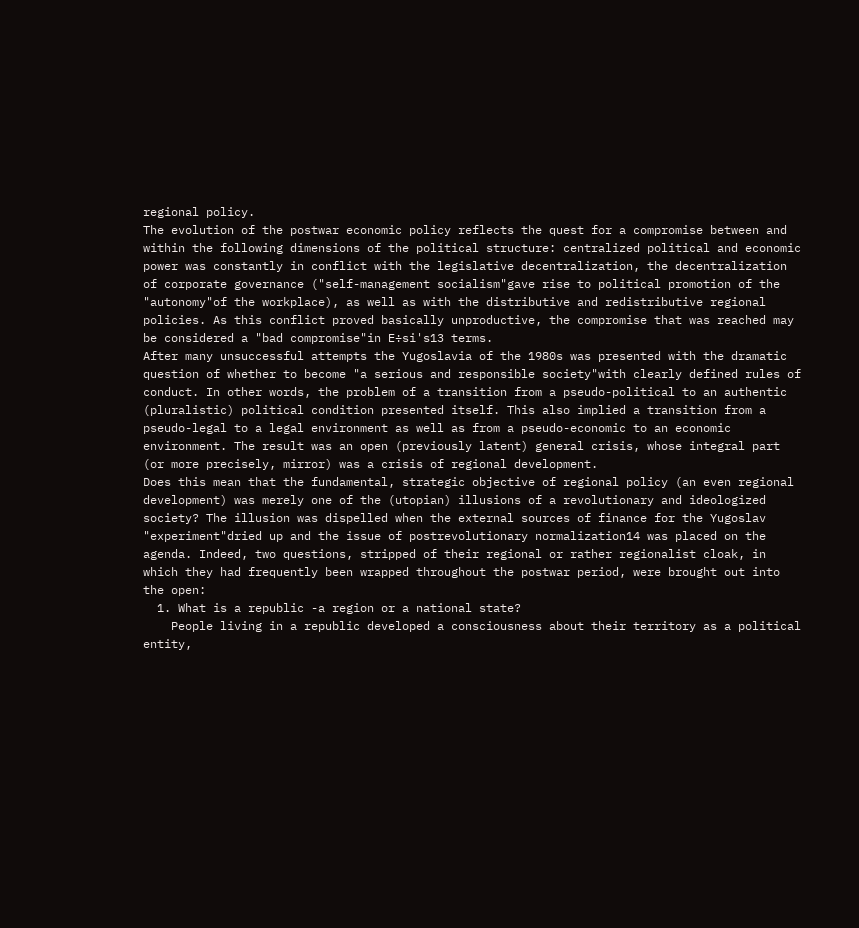regional policy.
The evolution of the postwar economic policy reflects the quest for a compromise between and within the following dimensions of the political structure: centralized political and economic power was constantly in conflict with the legislative decentralization, the decentralization of corporate governance ("self-management socialism"gave rise to political promotion of the "autonomy"of the workplace), as well as with the distributive and redistributive regional policies. As this conflict proved basically unproductive, the compromise that was reached may be considered a "bad compromise"in E÷si's13 terms.
After many unsuccessful attempts the Yugoslavia of the 1980s was presented with the dramatic question of whether to become "a serious and responsible society"with clearly defined rules of conduct. In other words, the problem of a transition from a pseudo-political to an authentic (pluralistic) political condition presented itself. This also implied a transition from a pseudo-legal to a legal environment as well as from a pseudo-economic to an economic environment. The result was an open (previously latent) general crisis, whose integral part (or more precisely, mirror) was a crisis of regional development.
Does this mean that the fundamental, strategic objective of regional policy (an even regional development) was merely one of the (utopian) illusions of a revolutionary and ideologized society? The illusion was dispelled when the external sources of finance for the Yugoslav "experiment"dried up and the issue of postrevolutionary normalization14 was placed on the agenda. Indeed, two questions, stripped of their regional or rather regionalist cloak, in which they had frequently been wrapped throughout the postwar period, were brought out into the open:
  1. What is a republic -a region or a national state?
    People living in a republic developed a consciousness about their territory as a political entity,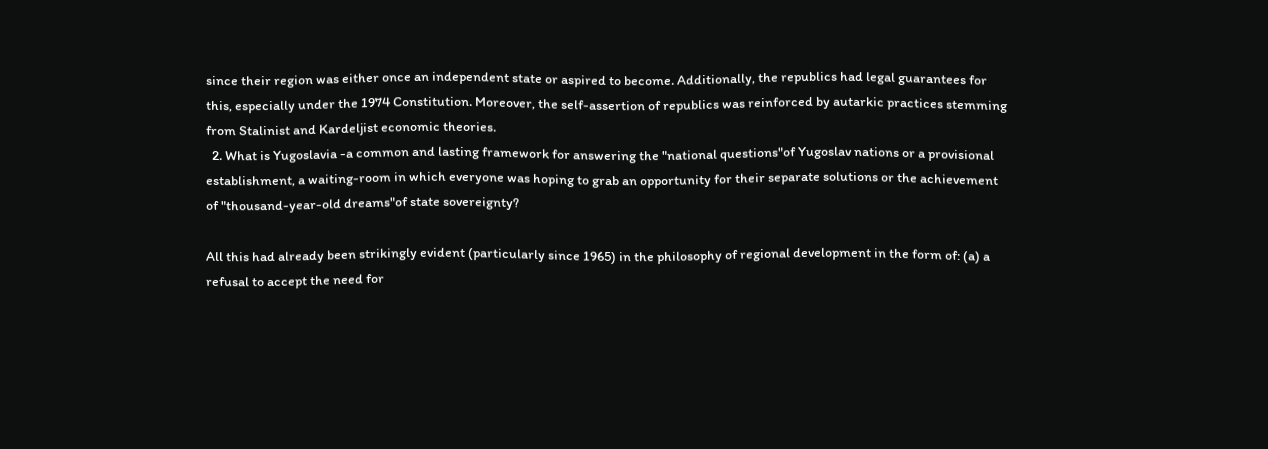since their region was either once an independent state or aspired to become. Additionally, the republics had legal guarantees for this, especially under the 1974 Constitution. Moreover, the self-assertion of republics was reinforced by autarkic practices stemming from Stalinist and Kardeljist economic theories.
  2. What is Yugoslavia -a common and lasting framework for answering the "national questions"of Yugoslav nations or a provisional establishment, a waiting-room in which everyone was hoping to grab an opportunity for their separate solutions or the achievement of "thousand-year-old dreams"of state sovereignty?

All this had already been strikingly evident (particularly since 1965) in the philosophy of regional development in the form of: (a) a refusal to accept the need for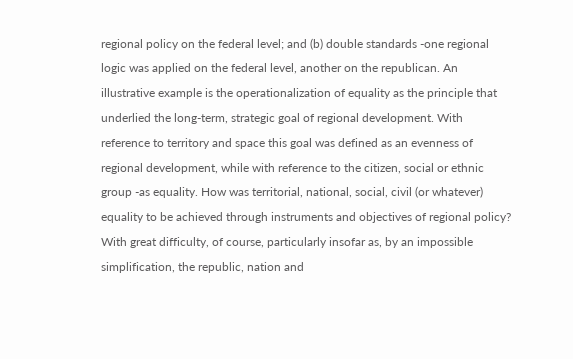regional policy on the federal level; and (b) double standards -one regional logic was applied on the federal level, another on the republican. An illustrative example is the operationalization of equality as the principle that underlied the long-term, strategic goal of regional development. With reference to territory and space this goal was defined as an evenness of regional development, while with reference to the citizen, social or ethnic group -as equality. How was territorial, national, social, civil (or whatever) equality to be achieved through instruments and objectives of regional policy? With great difficulty, of course, particularly insofar as, by an impossible simplification, the republic, nation and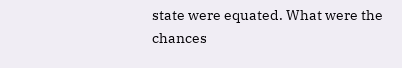state were equated. What were the chances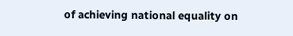of achieving national equality on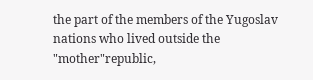the part of the members of the Yugoslav nations who lived outside the "mother"republic,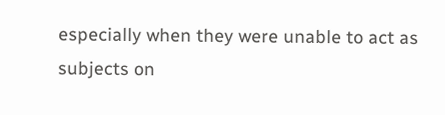especially when they were unable to act as subjects on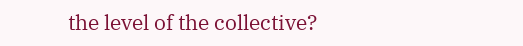the level of the collective?